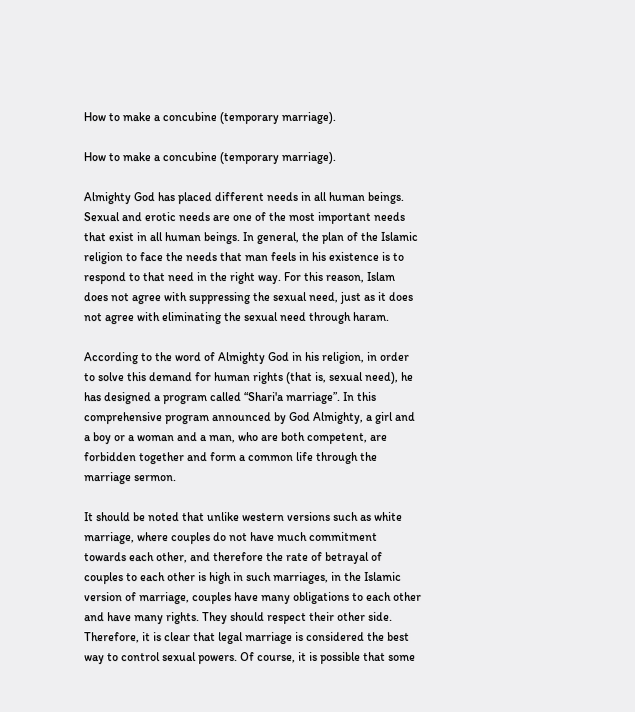How to make a concubine (temporary marriage).

How to make a concubine (temporary marriage).

Almighty God has placed different needs in all human beings. Sexual and erotic needs are one of the most important needs that exist in all human beings. In general, the plan of the Islamic religion to face the needs that man feels in his existence is to respond to that need in the right way. For this reason, Islam does not agree with suppressing the sexual need, just as it does not agree with eliminating the sexual need through haram.

According to the word of Almighty God in his religion, in order to solve this demand for human rights (that is, sexual need), he has designed a program called “Shari'a marriage”. In this comprehensive program announced by God Almighty, a girl and a boy or a woman and a man, who are both competent, are forbidden together and form a common life through the marriage sermon.

It should be noted that unlike western versions such as white marriage, where couples do not have much commitment towards each other, and therefore the rate of betrayal of couples to each other is high in such marriages, in the Islamic version of marriage, couples have many obligations to each other and have many rights. They should respect their other side. Therefore, it is clear that legal marriage is considered the best way to control sexual powers. Of course, it is possible that some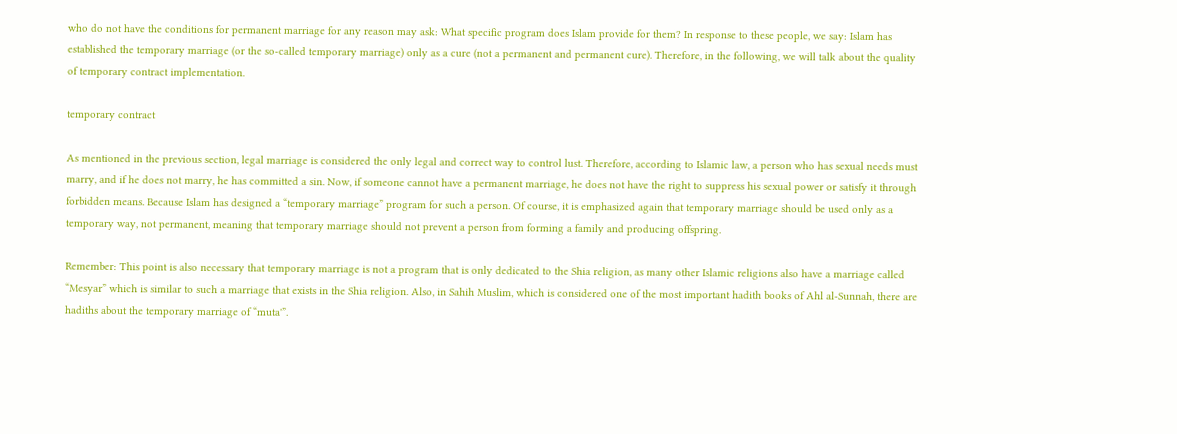who do not have the conditions for permanent marriage for any reason may ask: What specific program does Islam provide for them? In response to these people, we say: Islam has established the temporary marriage (or the so-called temporary marriage) only as a cure (not a permanent and permanent cure). Therefore, in the following, we will talk about the quality of temporary contract implementation.

temporary contract

As mentioned in the previous section, legal marriage is considered the only legal and correct way to control lust. Therefore, according to Islamic law, a person who has sexual needs must marry, and if he does not marry, he has committed a sin. Now, if someone cannot have a permanent marriage, he does not have the right to suppress his sexual power or satisfy it through forbidden means. Because Islam has designed a “temporary marriage” program for such a person. Of course, it is emphasized again that temporary marriage should be used only as a temporary way, not permanent, meaning that temporary marriage should not prevent a person from forming a family and producing offspring.

Remember: This point is also necessary that temporary marriage is not a program that is only dedicated to the Shia religion, as many other Islamic religions also have a marriage called “Mesyar” which is similar to such a marriage that exists in the Shia religion. Also, in Sahih Muslim, which is considered one of the most important hadith books of Ahl al-Sunnah, there are hadiths about the temporary marriage of “muta'”.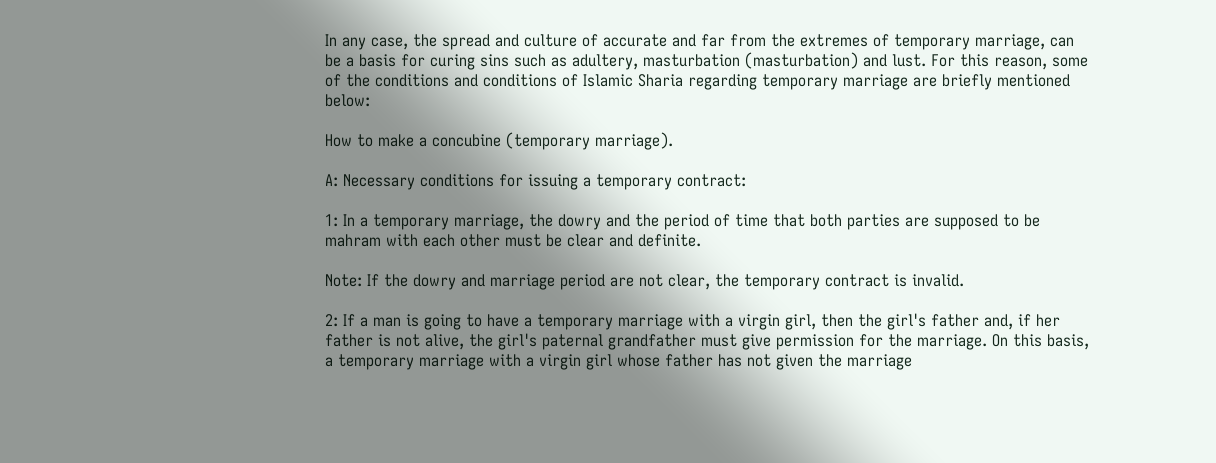In any case, the spread and culture of accurate and far from the extremes of temporary marriage, can be a basis for curing sins such as adultery, masturbation (masturbation) and lust. For this reason, some of the conditions and conditions of Islamic Sharia regarding temporary marriage are briefly mentioned below:

How to make a concubine (temporary marriage).

A: Necessary conditions for issuing a temporary contract:

1: In a temporary marriage, the dowry and the period of time that both parties are supposed to be mahram with each other must be clear and definite.

Note: If the dowry and marriage period are not clear, the temporary contract is invalid.

2: If a man is going to have a temporary marriage with a virgin girl, then the girl's father and, if her father is not alive, the girl's paternal grandfather must give permission for the marriage. On this basis, a temporary marriage with a virgin girl whose father has not given the marriage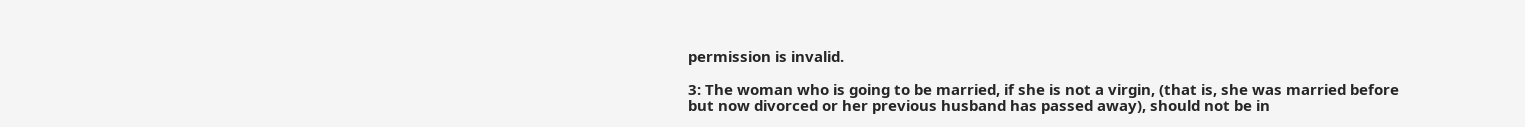permission is invalid.

3: The woman who is going to be married, if she is not a virgin, (that is, she was married before but now divorced or her previous husband has passed away), should not be in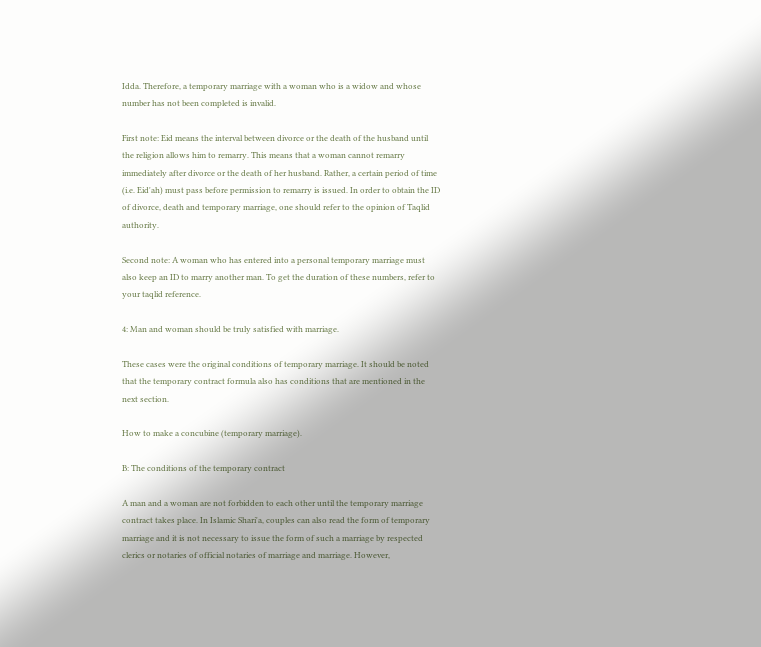Idda. Therefore, a temporary marriage with a woman who is a widow and whose number has not been completed is invalid.

First note: Eid means the interval between divorce or the death of the husband until the religion allows him to remarry. This means that a woman cannot remarry immediately after divorce or the death of her husband. Rather, a certain period of time (i.e. Eid'ah) must pass before permission to remarry is issued. In order to obtain the ID of divorce, death and temporary marriage, one should refer to the opinion of Taqlid authority.

Second note: A woman who has entered into a personal temporary marriage must also keep an ID to marry another man. To get the duration of these numbers, refer to your taqlid reference.

4: Man and woman should be truly satisfied with marriage.

These cases were the original conditions of temporary marriage. It should be noted that the temporary contract formula also has conditions that are mentioned in the next section.

How to make a concubine (temporary marriage).

B: The conditions of the temporary contract

A man and a woman are not forbidden to each other until the temporary marriage contract takes place. In Islamic Shari'a, couples can also read the form of temporary marriage and it is not necessary to issue the form of such a marriage by respected clerics or notaries of official notaries of marriage and marriage. However,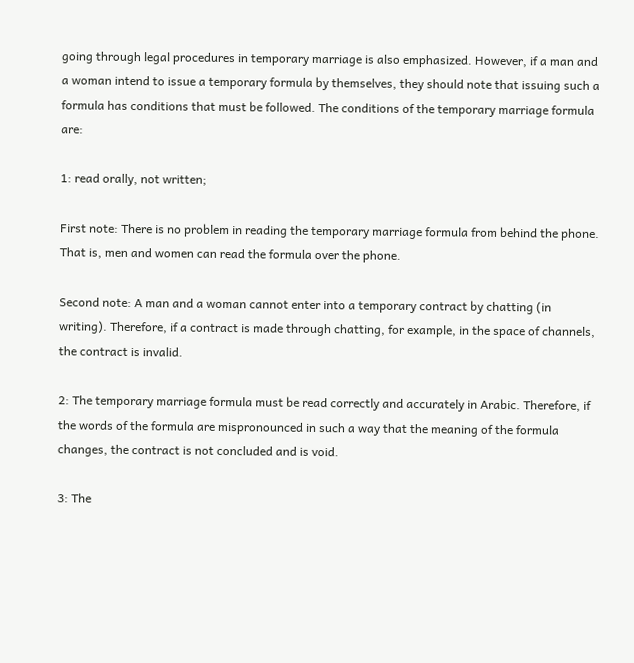going through legal procedures in temporary marriage is also emphasized. However, if a man and a woman intend to issue a temporary formula by themselves, they should note that issuing such a formula has conditions that must be followed. The conditions of the temporary marriage formula are:

1: read orally, not written;

First note: There is no problem in reading the temporary marriage formula from behind the phone. That is, men and women can read the formula over the phone.

Second note: A man and a woman cannot enter into a temporary contract by chatting (in writing). Therefore, if a contract is made through chatting, for example, in the space of channels, the contract is invalid.

2: The temporary marriage formula must be read correctly and accurately in Arabic. Therefore, if the words of the formula are mispronounced in such a way that the meaning of the formula changes, the contract is not concluded and is void.

3: The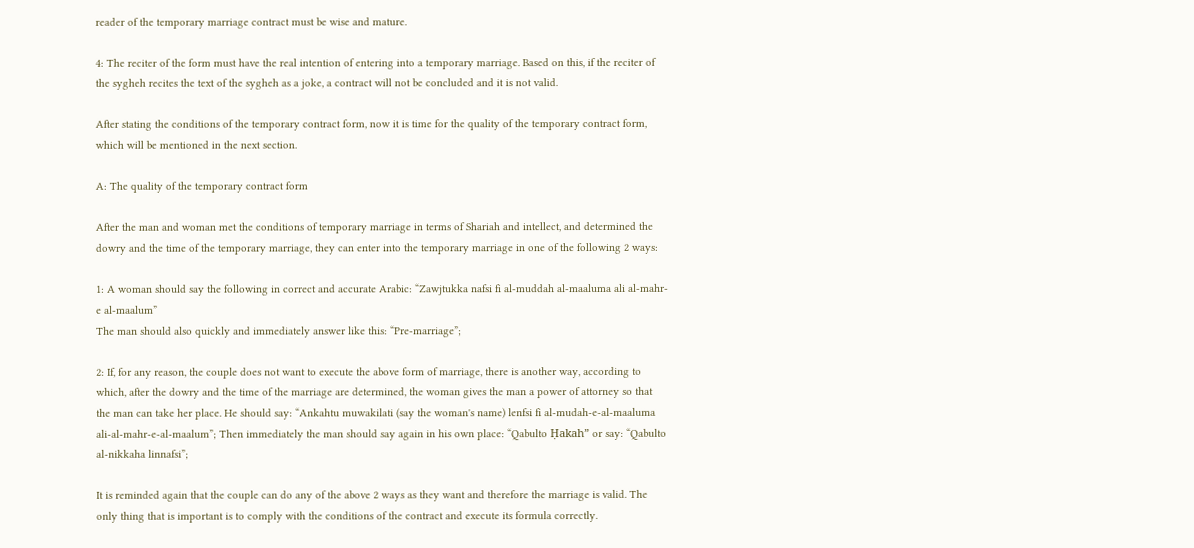reader of the temporary marriage contract must be wise and mature.

4: The reciter of the form must have the real intention of entering into a temporary marriage. Based on this, if the reciter of the sygheh recites the text of the sygheh as a joke, a contract will not be concluded and it is not valid.

After stating the conditions of the temporary contract form, now it is time for the quality of the temporary contract form, which will be mentioned in the next section.

A: The quality of the temporary contract form

After the man and woman met the conditions of temporary marriage in terms of Shariah and intellect, and determined the dowry and the time of the temporary marriage, they can enter into the temporary marriage in one of the following 2 ways:

1: A woman should say the following in correct and accurate Arabic: “Zawjtukka nafsi fi al-muddah al-maaluma ali al-mahr-e al-maalum”
The man should also quickly and immediately answer like this: “Pre-marriage”;

2: If, for any reason, the couple does not want to execute the above form of marriage, there is another way, according to which, after the dowry and the time of the marriage are determined, the woman gives the man a power of attorney so that the man can take her place. He should say: “Ankahtu muwakilati (say the woman's name) lenfsi fi al-mudah-e-al-maaluma ali-al-mahr-e-al-maalum”; Then immediately the man should say again in his own place: “Qabulto Ḥakah” or say: “Qabulto al-nikkaha linnafsi”;

It is reminded again that the couple can do any of the above 2 ways as they want and therefore the marriage is valid. The only thing that is important is to comply with the conditions of the contract and execute its formula correctly.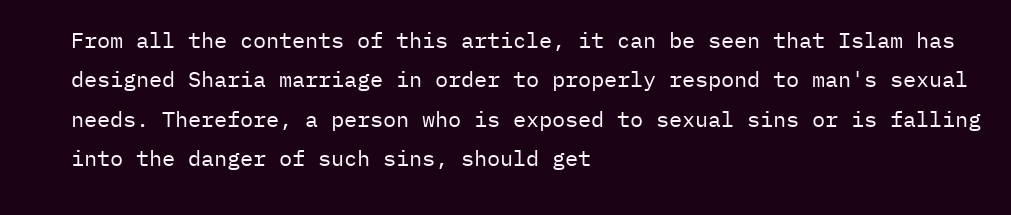From all the contents of this article, it can be seen that Islam has designed Sharia marriage in order to properly respond to man's sexual needs. Therefore, a person who is exposed to sexual sins or is falling into the danger of such sins, should get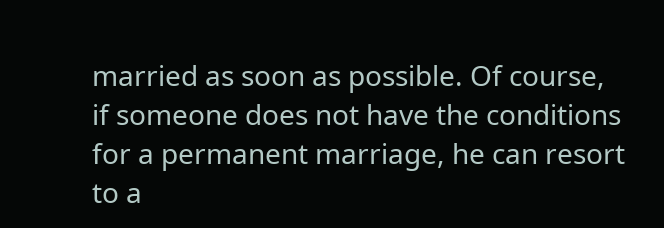married as soon as possible. Of course, if someone does not have the conditions for a permanent marriage, he can resort to a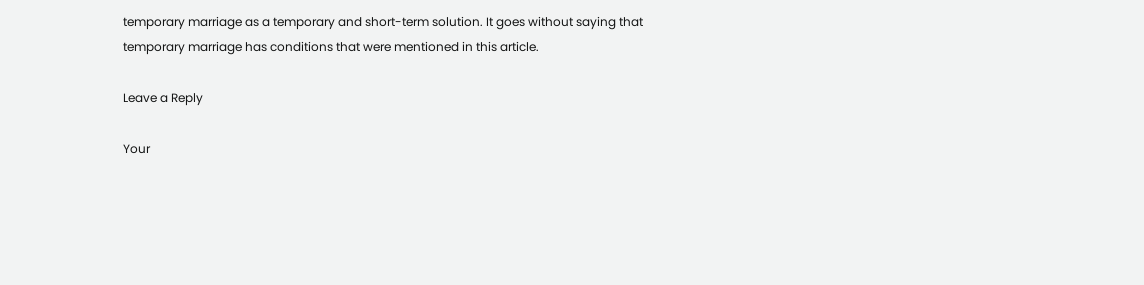temporary marriage as a temporary and short-term solution. It goes without saying that temporary marriage has conditions that were mentioned in this article.

Leave a Reply

Your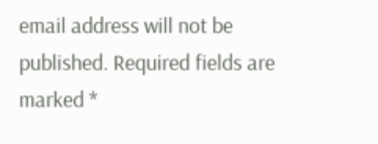email address will not be published. Required fields are marked *